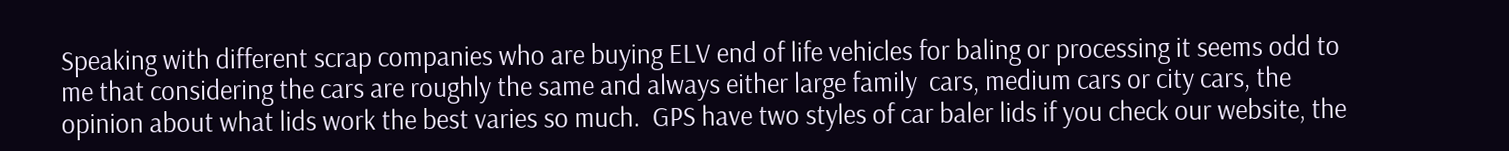Speaking with different scrap companies who are buying ELV end of life vehicles for baling or processing it seems odd to me that considering the cars are roughly the same and always either large family  cars, medium cars or city cars, the opinion about what lids work the best varies so much.  GPS have two styles of car baler lids if you check our website, the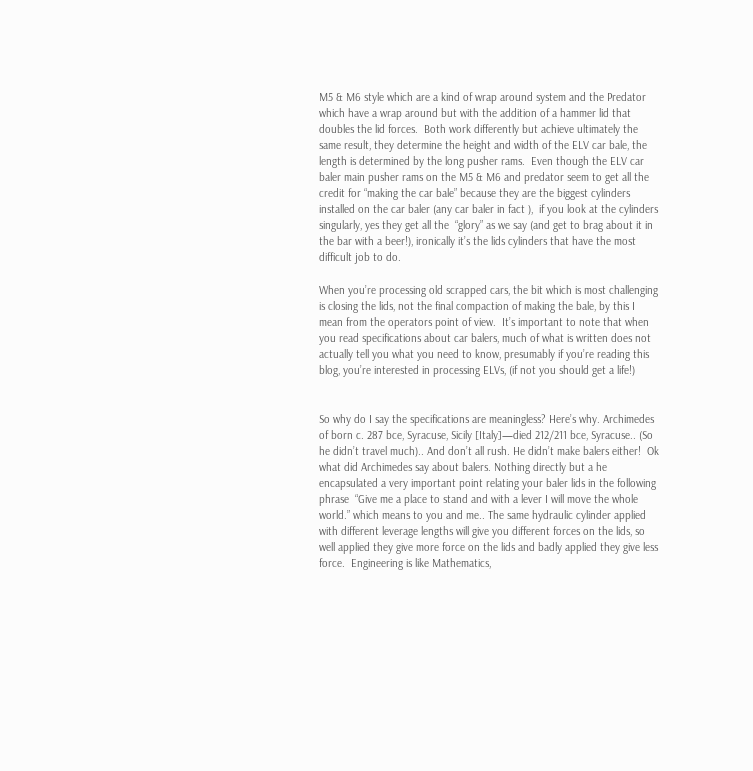M5 & M6 style which are a kind of wrap around system and the Predator which have a wrap around but with the addition of a hammer lid that doubles the lid forces.  Both work differently but achieve ultimately the same result, they determine the height and width of the ELV car bale, the length is determined by the long pusher rams.  Even though the ELV car baler main pusher rams on the M5 & M6 and predator seem to get all the credit for “making the car bale” because they are the biggest cylinders installed on the car baler (any car baler in fact ),  if you look at the cylinders singularly, yes they get all the  “glory” as we say (and get to brag about it in the bar with a beer!), ironically it’s the lids cylinders that have the most difficult job to do.

When you’re processing old scrapped cars, the bit which is most challenging is closing the lids, not the final compaction of making the bale, by this I mean from the operators point of view.  It’s important to note that when you read specifications about car balers, much of what is written does not actually tell you what you need to know, presumably if you’re reading this blog, you’re interested in processing ELVs, (if not you should get a life!)


So why do I say the specifications are meaningless? Here’s why. Archimedes of born c. 287 bce, Syracuse, Sicily [Italy]—died 212/211 bce, Syracuse.. (So he didn’t travel much).. And don’t all rush. He didn’t make balers either!  Ok what did Archimedes say about balers. Nothing directly but a he encapsulated a very important point relating your baler lids in the following phrase  “Give me a place to stand and with a lever I will move the whole world.” which means to you and me.. The same hydraulic cylinder applied with different leverage lengths will give you different forces on the lids, so well applied they give more force on the lids and badly applied they give less force.  Engineering is like Mathematics,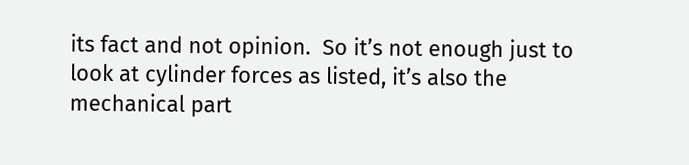its fact and not opinion.  So it’s not enough just to look at cylinder forces as listed, it’s also the mechanical part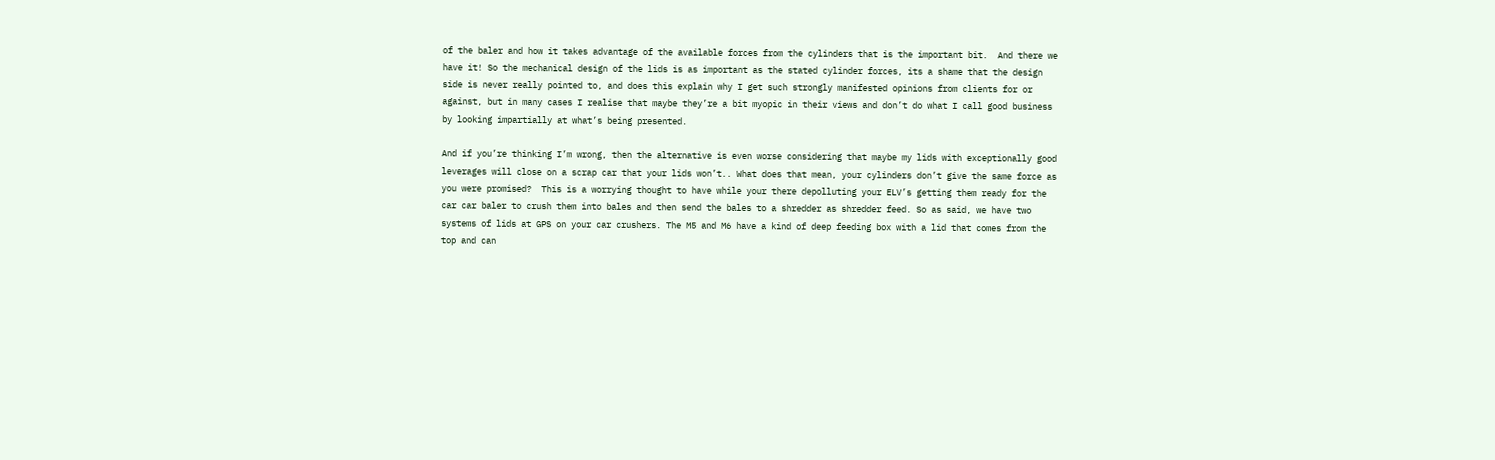of the baler and how it takes advantage of the available forces from the cylinders that is the important bit.  And there we have it! So the mechanical design of the lids is as important as the stated cylinder forces, its a shame that the design side is never really pointed to, and does this explain why I get such strongly manifested opinions from clients for or against, but in many cases I realise that maybe they’re a bit myopic in their views and don’t do what I call good business by looking impartially at what’s being presented.

And if you’re thinking I’m wrong, then the alternative is even worse considering that maybe my lids with exceptionally good leverages will close on a scrap car that your lids won’t.. What does that mean, your cylinders don’t give the same force as you were promised?  This is a worrying thought to have while your there depolluting your ELV’s getting them ready for the car car baler to crush them into bales and then send the bales to a shredder as shredder feed. So as said, we have two systems of lids at GPS on your car crushers. The M5 and M6 have a kind of deep feeding box with a lid that comes from the top and can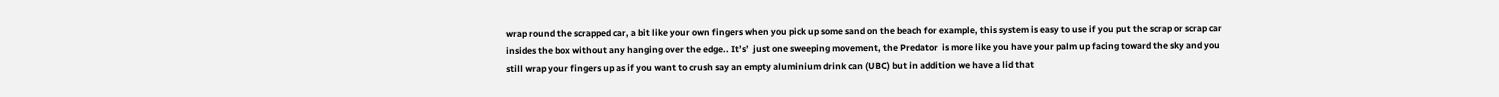wrap round the scrapped car, a bit like your own fingers when you pick up some sand on the beach for example, this system is easy to use if you put the scrap or scrap car insides the box without any hanging over the edge.. It’s’  just one sweeping movement, the Predator  is more like you have your palm up facing toward the sky and you still wrap your fingers up as if you want to crush say an empty aluminium drink can (UBC) but in addition we have a lid that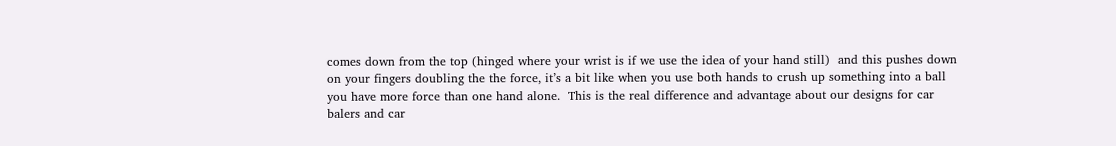comes down from the top (hinged where your wrist is if we use the idea of your hand still)  and this pushes down on your fingers doubling the the force, it’s a bit like when you use both hands to crush up something into a ball you have more force than one hand alone.  This is the real difference and advantage about our designs for car balers and car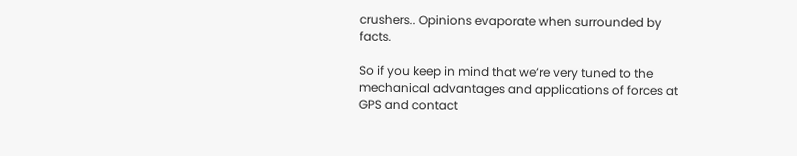crushers.. Opinions evaporate when surrounded by facts.

So if you keep in mind that we’re very tuned to the mechanical advantages and applications of forces at GPS and contact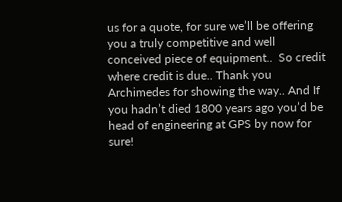us for a quote, for sure we’ll be offering you a truly competitive and well conceived piece of equipment..  So credit where credit is due.. Thank you Archimedes for showing the way.. And If you hadn’t died 1800 years ago you’d be head of engineering at GPS by now for sure!